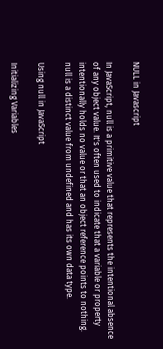NULL in Javascript

In JavaScript, null is a primitive value that represents the intentional absence of any object value. It's often used to indicate that a variable or property intentionally holds no value or that an object reference points to nothing. null is a distinct value from undefined and has its own data type.

Using null in JavaScript

Initializing Variables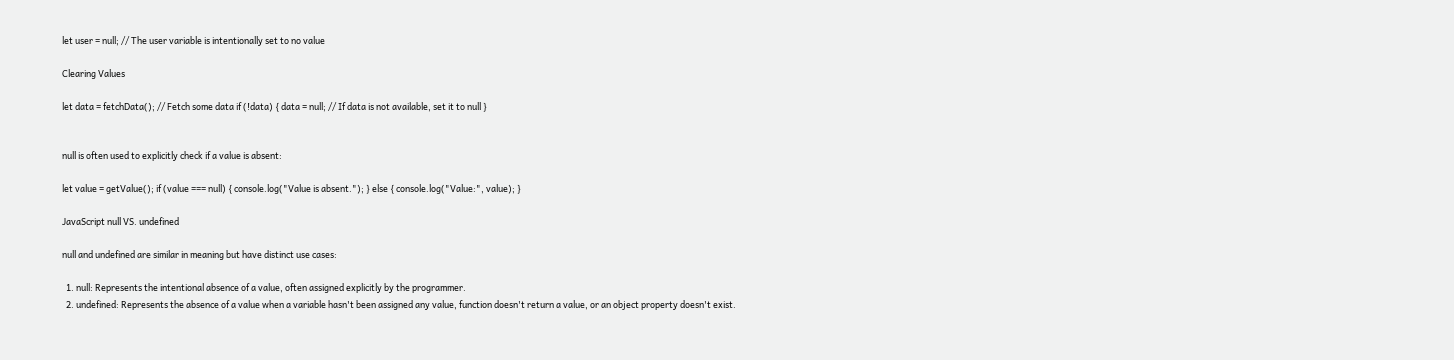let user = null; // The user variable is intentionally set to no value

Clearing Values

let data = fetchData(); // Fetch some data if (!data) { data = null; // If data is not available, set it to null }


null is often used to explicitly check if a value is absent:

let value = getValue(); if (value === null) { console.log("Value is absent."); } else { console.log("Value:", value); }

JavaScript null VS. undefined

null and undefined are similar in meaning but have distinct use cases:

  1. null: Represents the intentional absence of a value, often assigned explicitly by the programmer.
  2. undefined: Represents the absence of a value when a variable hasn't been assigned any value, function doesn't return a value, or an object property doesn't exist.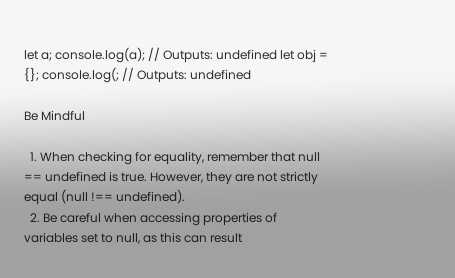let a; console.log(a); // Outputs: undefined let obj = {}; console.log(; // Outputs: undefined

Be Mindful

  1. When checking for equality, remember that null == undefined is true. However, they are not strictly equal (null !== undefined).
  2. Be careful when accessing properties of variables set to null, as this can result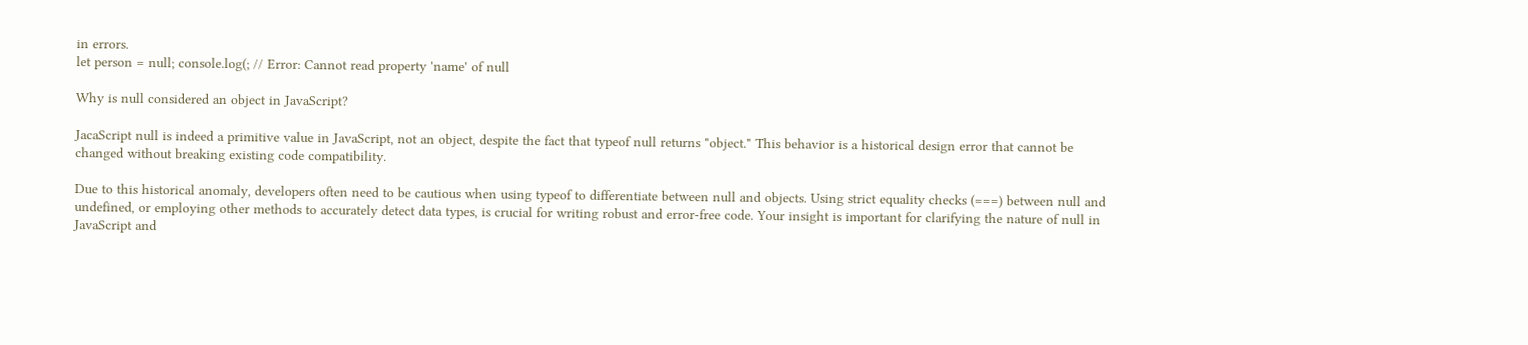in errors.
let person = null; console.log(; // Error: Cannot read property 'name' of null

Why is null considered an object in JavaScript?

JacaScript null is indeed a primitive value in JavaScript, not an object, despite the fact that typeof null returns "object." This behavior is a historical design error that cannot be changed without breaking existing code compatibility.

Due to this historical anomaly, developers often need to be cautious when using typeof to differentiate between null and objects. Using strict equality checks (===) between null and undefined, or employing other methods to accurately detect data types, is crucial for writing robust and error-free code. Your insight is important for clarifying the nature of null in JavaScript and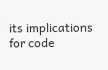its implications for code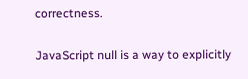correctness.


JavaScript null is a way to explicitly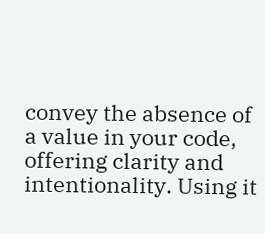convey the absence of a value in your code, offering clarity and intentionality. Using it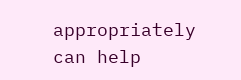appropriately can help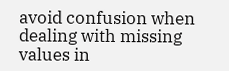avoid confusion when dealing with missing values in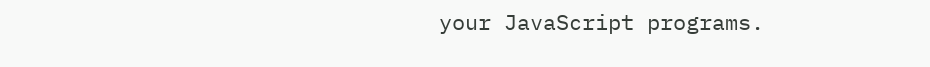your JavaScript programs.